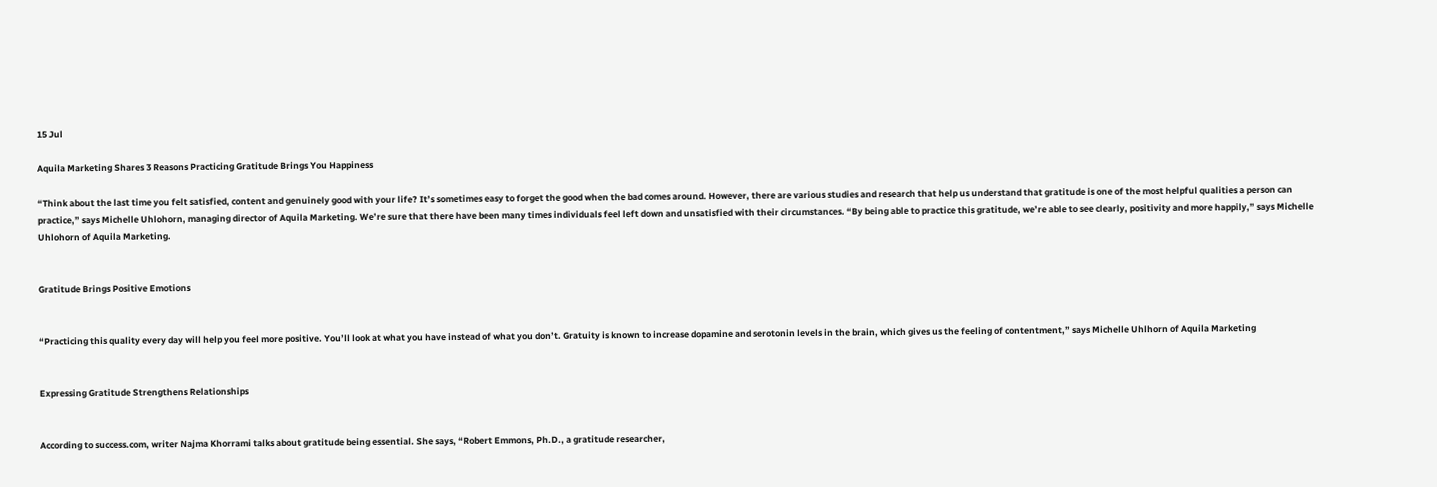15 Jul

Aquila Marketing Shares 3 Reasons Practicing Gratitude Brings You Happiness

“Think about the last time you felt satisfied, content and genuinely good with your life? It’s sometimes easy to forget the good when the bad comes around. However, there are various studies and research that help us understand that gratitude is one of the most helpful qualities a person can practice,” says Michelle Uhlohorn, managing director of Aquila Marketing. We’re sure that there have been many times individuals feel left down and unsatisfied with their circumstances. “By being able to practice this gratitude, we’re able to see clearly, positivity and more happily,” says Michelle Uhlohorn of Aquila Marketing.


Gratitude Brings Positive Emotions


“Practicing this quality every day will help you feel more positive. You’ll look at what you have instead of what you don’t. Gratuity is known to increase dopamine and serotonin levels in the brain, which gives us the feeling of contentment,” says Michelle Uhlhorn of Aquila Marketing


Expressing Gratitude Strengthens Relationships


According to success.com, writer Najma Khorrami talks about gratitude being essential. She says, “Robert Emmons, Ph.D., a gratitude researcher,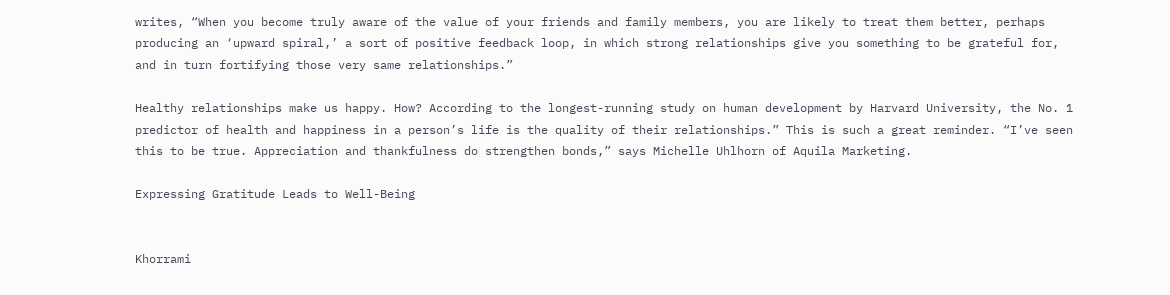writes, “When you become truly aware of the value of your friends and family members, you are likely to treat them better, perhaps producing an ‘upward spiral,’ a sort of positive feedback loop, in which strong relationships give you something to be grateful for, and in turn fortifying those very same relationships.”

Healthy relationships make us happy. How? According to the longest-running study on human development by Harvard University, the No. 1 predictor of health and happiness in a person’s life is the quality of their relationships.” This is such a great reminder. “I’ve seen this to be true. Appreciation and thankfulness do strengthen bonds,” says Michelle Uhlhorn of Aquila Marketing.

Expressing Gratitude Leads to Well-Being


Khorrami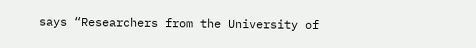says “Researchers from the University of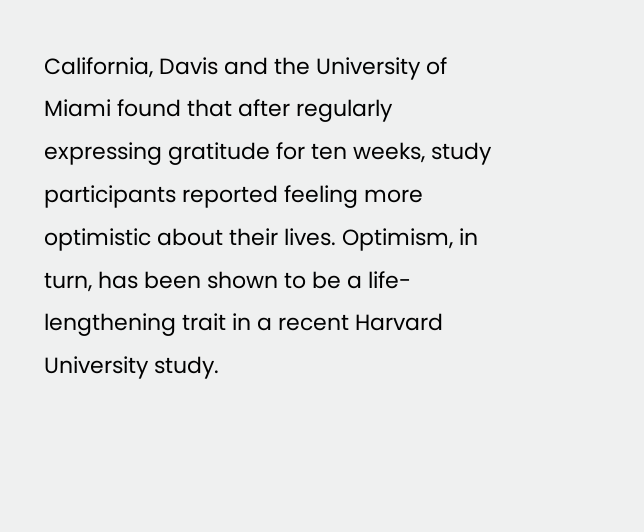California, Davis and the University of Miami found that after regularly expressing gratitude for ten weeks, study participants reported feeling more optimistic about their lives. Optimism, in turn, has been shown to be a life-lengthening trait in a recent Harvard University study.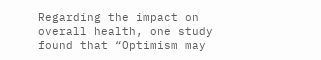Regarding the impact on overall health, one study found that “Optimism may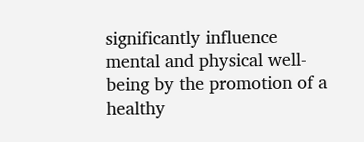significantly influence mental and physical well-being by the promotion of a healthy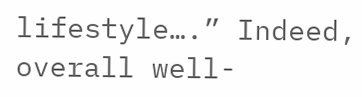lifestyle….” Indeed, overall well-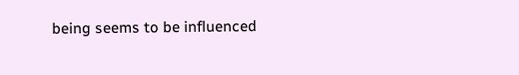being seems to be influenced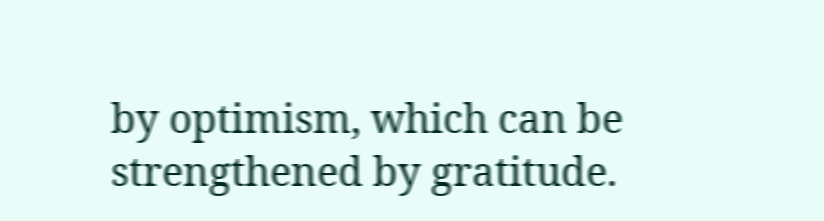by optimism, which can be strengthened by gratitude.